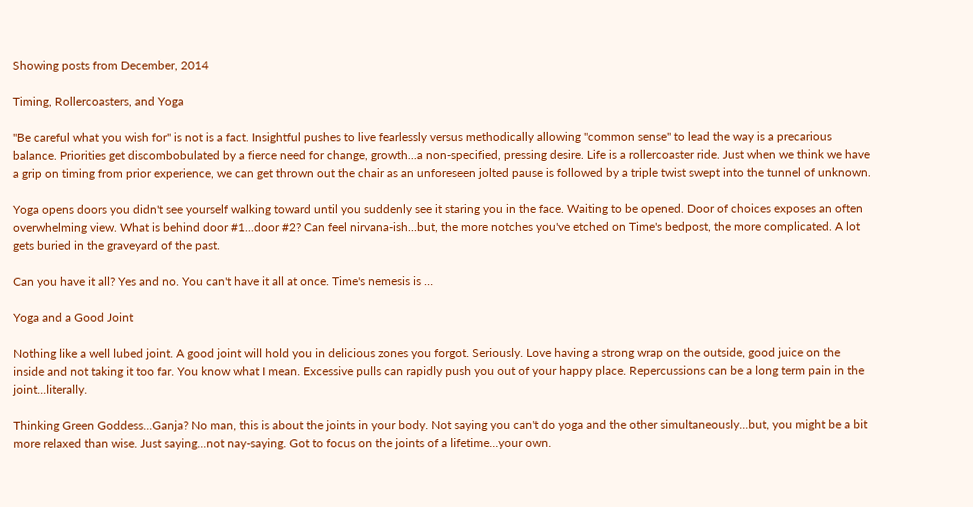Showing posts from December, 2014

Timing, Rollercoasters, and Yoga

"Be careful what you wish for" is not is a fact. Insightful pushes to live fearlessly versus methodically allowing "common sense" to lead the way is a precarious balance. Priorities get discombobulated by a fierce need for change, growth...a non-specified, pressing desire. Life is a rollercoaster ride. Just when we think we have a grip on timing from prior experience, we can get thrown out the chair as an unforeseen jolted pause is followed by a triple twist swept into the tunnel of unknown.

Yoga opens doors you didn't see yourself walking toward until you suddenly see it staring you in the face. Waiting to be opened. Door of choices exposes an often overwhelming view. What is behind door #1...door #2? Can feel nirvana-ish...but, the more notches you've etched on Time's bedpost, the more complicated. A lot gets buried in the graveyard of the past.

Can you have it all? Yes and no. You can't have it all at once. Time's nemesis is …

Yoga and a Good Joint

Nothing like a well lubed joint. A good joint will hold you in delicious zones you forgot. Seriously. Love having a strong wrap on the outside, good juice on the inside and not taking it too far. You know what I mean. Excessive pulls can rapidly push you out of your happy place. Repercussions can be a long term pain in the joint...literally.

Thinking Green Goddess...Ganja? No man, this is about the joints in your body. Not saying you can't do yoga and the other simultaneously...but, you might be a bit more relaxed than wise. Just saying...not nay-saying. Got to focus on the joints of a lifetime...your own.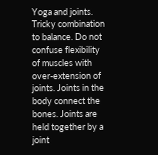Yoga and joints. Tricky combination to balance. Do not confuse flexibility of muscles with over-extension of joints. Joints in the body connect the bones. Joints are held together by a joint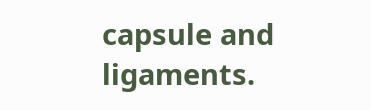capsule and ligaments.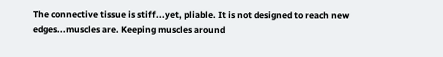The connective tissue is stiff...yet, pliable. It is not designed to reach new edges...muscles are. Keeping muscles around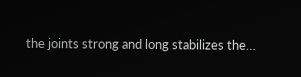the joints strong and long stabilizes the…